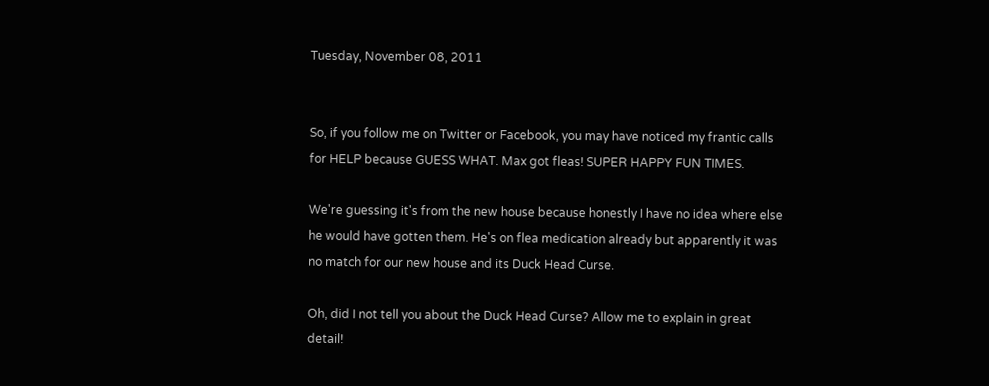Tuesday, November 08, 2011


So, if you follow me on Twitter or Facebook, you may have noticed my frantic calls for HELP because GUESS WHAT. Max got fleas! SUPER HAPPY FUN TIMES.

We're guessing it's from the new house because honestly I have no idea where else he would have gotten them. He's on flea medication already but apparently it was no match for our new house and its Duck Head Curse.

Oh, did I not tell you about the Duck Head Curse? Allow me to explain in great detail!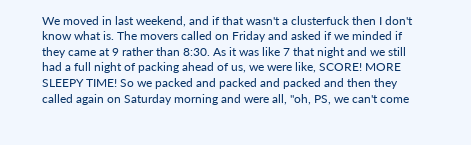We moved in last weekend, and if that wasn't a clusterfuck then I don't know what is. The movers called on Friday and asked if we minded if they came at 9 rather than 8:30. As it was like 7 that night and we still had a full night of packing ahead of us, we were like, SCORE! MORE SLEEPY TIME! So we packed and packed and packed and then they called again on Saturday morning and were all, "oh, PS, we can't come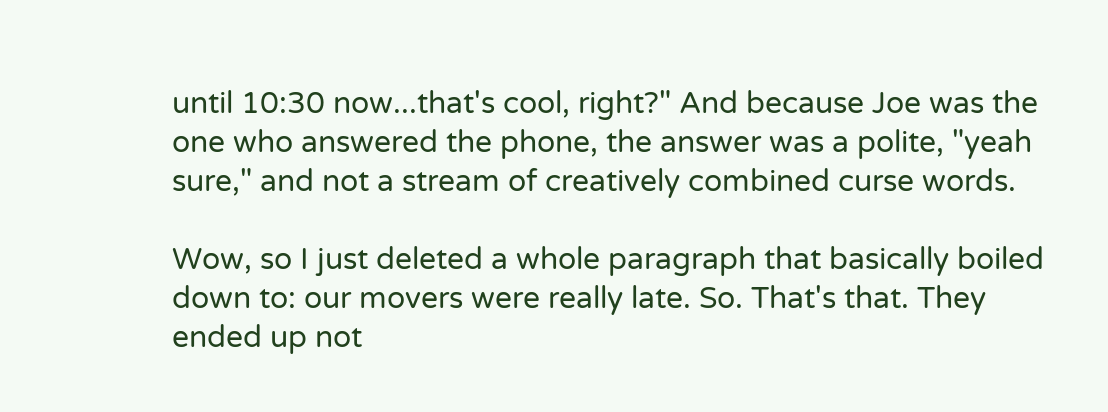until 10:30 now...that's cool, right?" And because Joe was the one who answered the phone, the answer was a polite, "yeah sure," and not a stream of creatively combined curse words.

Wow, so I just deleted a whole paragraph that basically boiled down to: our movers were really late. So. That's that. They ended up not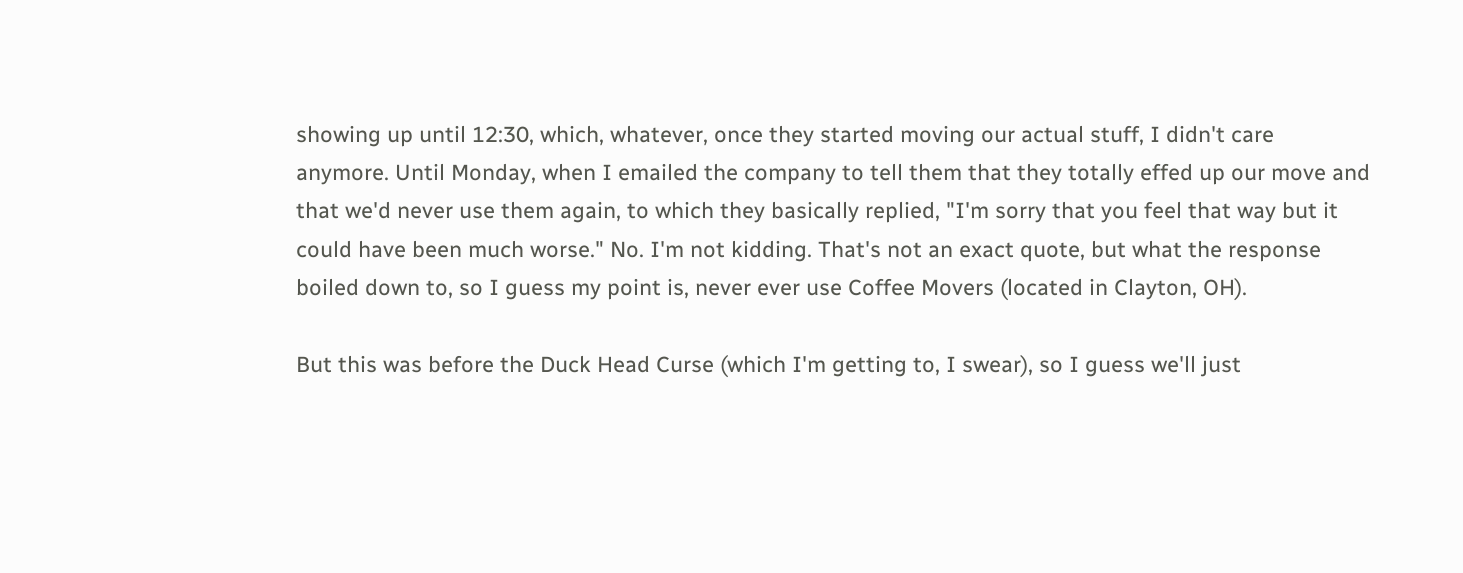showing up until 12:30, which, whatever, once they started moving our actual stuff, I didn't care anymore. Until Monday, when I emailed the company to tell them that they totally effed up our move and that we'd never use them again, to which they basically replied, "I'm sorry that you feel that way but it could have been much worse." No. I'm not kidding. That's not an exact quote, but what the response boiled down to, so I guess my point is, never ever use Coffee Movers (located in Clayton, OH).

But this was before the Duck Head Curse (which I'm getting to, I swear), so I guess we'll just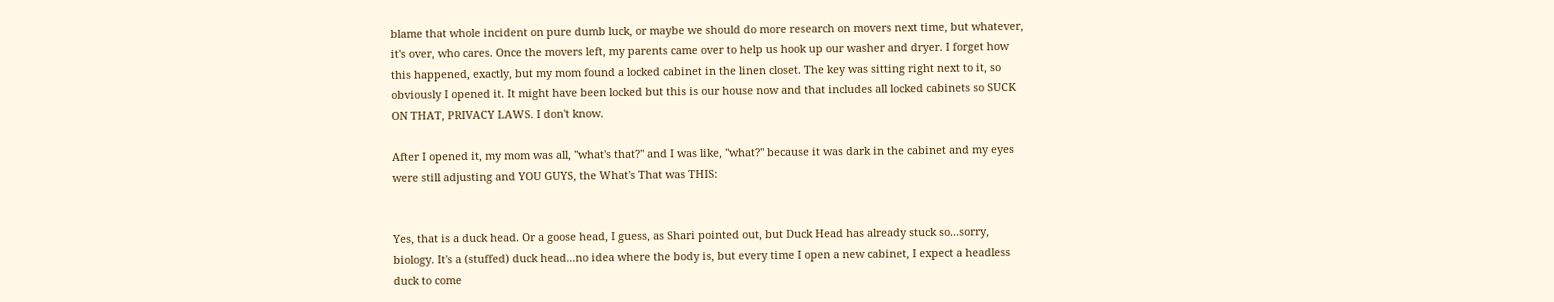blame that whole incident on pure dumb luck, or maybe we should do more research on movers next time, but whatever, it's over, who cares. Once the movers left, my parents came over to help us hook up our washer and dryer. I forget how this happened, exactly, but my mom found a locked cabinet in the linen closet. The key was sitting right next to it, so obviously I opened it. It might have been locked but this is our house now and that includes all locked cabinets so SUCK ON THAT, PRIVACY LAWS. I don't know.

After I opened it, my mom was all, "what's that?" and I was like, "what?" because it was dark in the cabinet and my eyes were still adjusting and YOU GUYS, the What's That was THIS:


Yes, that is a duck head. Or a goose head, I guess, as Shari pointed out, but Duck Head has already stuck so...sorry, biology. It's a (stuffed) duck head...no idea where the body is, but every time I open a new cabinet, I expect a headless duck to come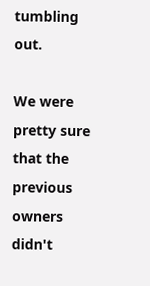tumbling out.

We were pretty sure that the previous owners didn't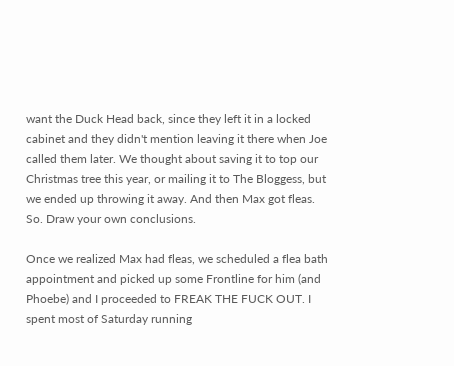want the Duck Head back, since they left it in a locked cabinet and they didn't mention leaving it there when Joe called them later. We thought about saving it to top our Christmas tree this year, or mailing it to The Bloggess, but we ended up throwing it away. And then Max got fleas. So. Draw your own conclusions.

Once we realized Max had fleas, we scheduled a flea bath appointment and picked up some Frontline for him (and Phoebe) and I proceeded to FREAK THE FUCK OUT. I spent most of Saturday running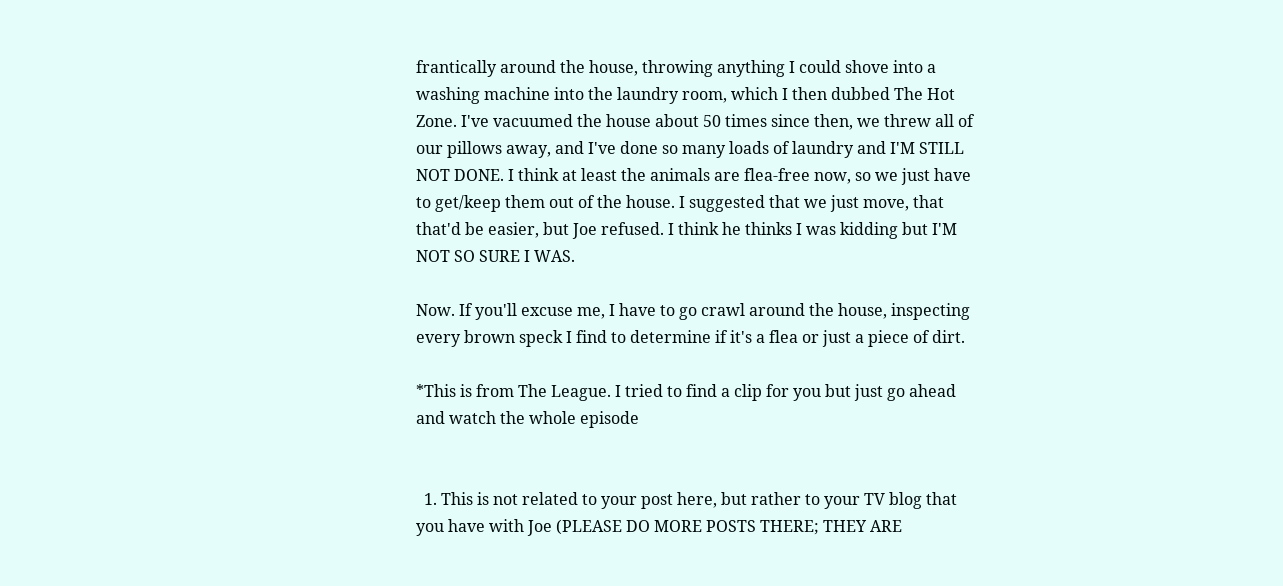frantically around the house, throwing anything I could shove into a washing machine into the laundry room, which I then dubbed The Hot Zone. I've vacuumed the house about 50 times since then, we threw all of our pillows away, and I've done so many loads of laundry and I'M STILL NOT DONE. I think at least the animals are flea-free now, so we just have to get/keep them out of the house. I suggested that we just move, that that'd be easier, but Joe refused. I think he thinks I was kidding but I'M NOT SO SURE I WAS.

Now. If you'll excuse me, I have to go crawl around the house, inspecting every brown speck I find to determine if it's a flea or just a piece of dirt.

*This is from The League. I tried to find a clip for you but just go ahead and watch the whole episode


  1. This is not related to your post here, but rather to your TV blog that you have with Joe (PLEASE DO MORE POSTS THERE; THEY ARE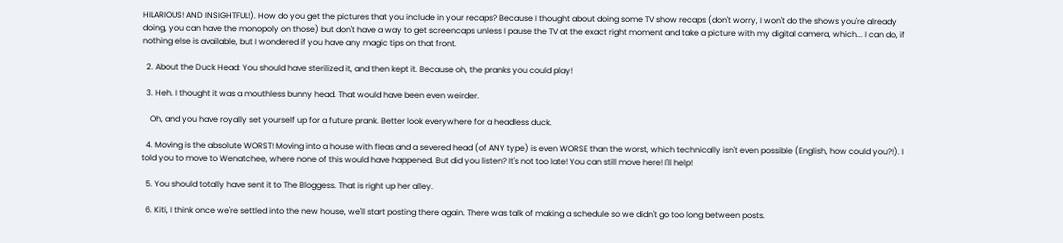HILARIOUS! AND INSIGHTFUL!). How do you get the pictures that you include in your recaps? Because I thought about doing some TV show recaps (don't worry, I won't do the shows you're already doing, you can have the monopoly on those) but don't have a way to get screencaps unless I pause the TV at the exact right moment and take a picture with my digital camera, which... I can do, if nothing else is available, but I wondered if you have any magic tips on that front.

  2. About the Duck Head: You should have sterilized it, and then kept it. Because oh, the pranks you could play!

  3. Heh. I thought it was a mouthless bunny head. That would have been even weirder.

    Oh, and you have royally set yourself up for a future prank. Better look everywhere for a headless duck.

  4. Moving is the absolute WORST! Moving into a house with fleas and a severed head (of ANY type) is even WORSE than the worst, which technically isn't even possible (English, how could you?!). I told you to move to Wenatchee, where none of this would have happened. But did you listen? It's not too late! You can still move here! I'll help!

  5. You should totally have sent it to The Bloggess. That is right up her alley.

  6. Kiti, I think once we're settled into the new house, we'll start posting there again. There was talk of making a schedule so we didn't go too long between posts.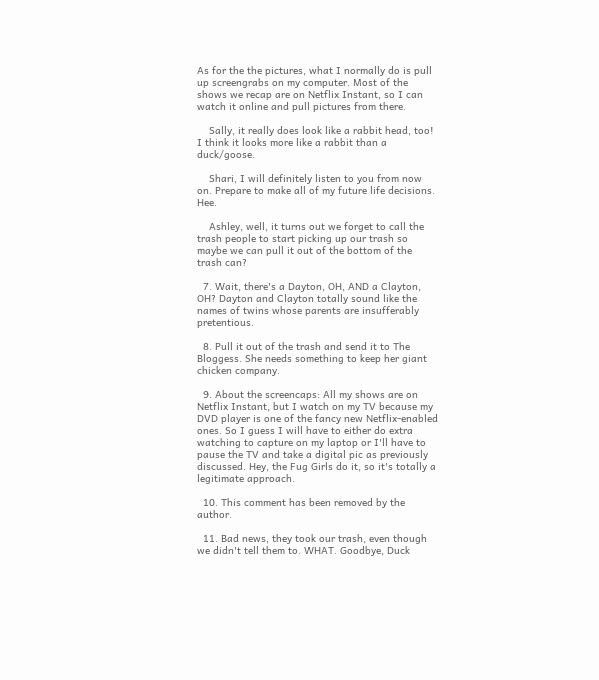As for the the pictures, what I normally do is pull up screengrabs on my computer. Most of the shows we recap are on Netflix Instant, so I can watch it online and pull pictures from there.

    Sally, it really does look like a rabbit head, too! I think it looks more like a rabbit than a duck/goose.

    Shari, I will definitely listen to you from now on. Prepare to make all of my future life decisions. Hee.

    Ashley, well, it turns out we forget to call the trash people to start picking up our trash so maybe we can pull it out of the bottom of the trash can?

  7. Wait, there's a Dayton, OH, AND a Clayton, OH? Dayton and Clayton totally sound like the names of twins whose parents are insufferably pretentious.

  8. Pull it out of the trash and send it to The Bloggess. She needs something to keep her giant chicken company.

  9. About the screencaps: All my shows are on Netflix Instant, but I watch on my TV because my DVD player is one of the fancy new Netflix-enabled ones. So I guess I will have to either do extra watching to capture on my laptop or I'll have to pause the TV and take a digital pic as previously discussed. Hey, the Fug Girls do it, so it's totally a legitimate approach.

  10. This comment has been removed by the author.

  11. Bad news, they took our trash, even though we didn't tell them to. WHAT. Goodbye, Duck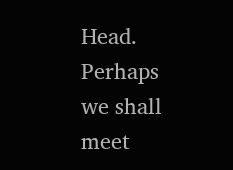Head. Perhaps we shall meet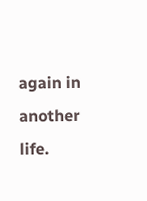again in another life.